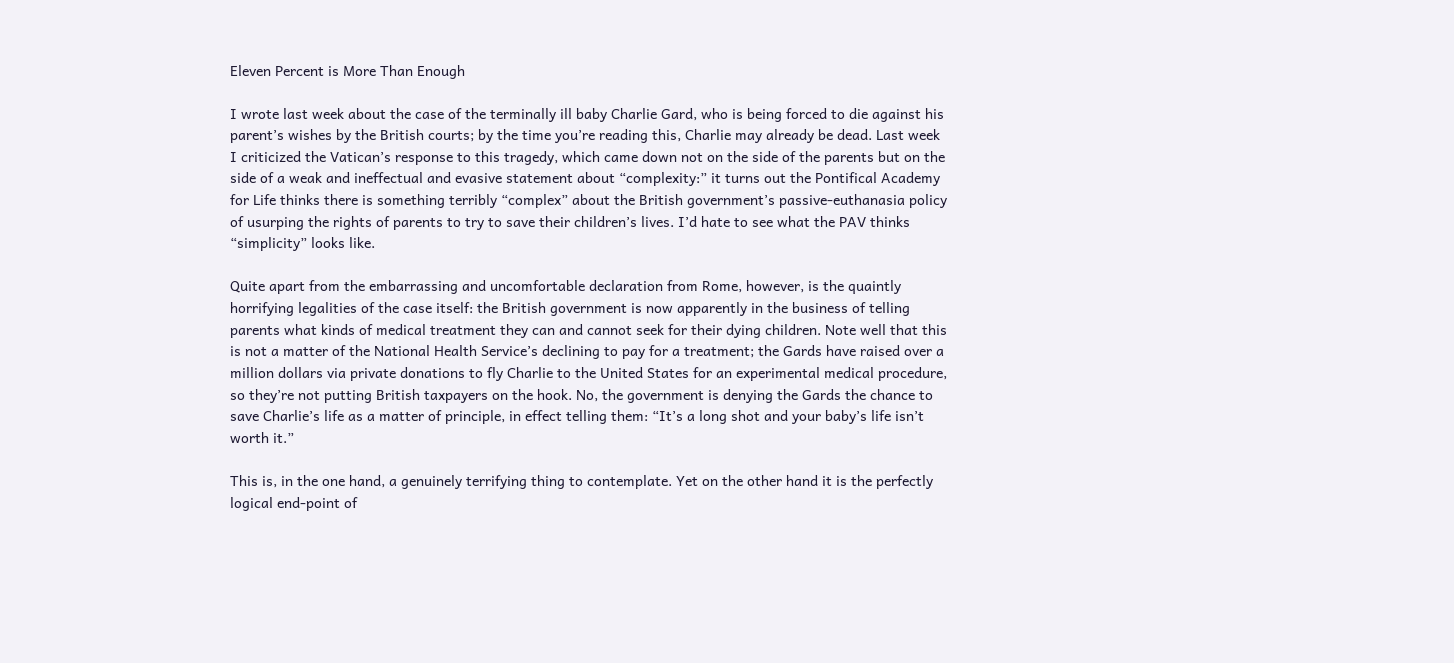Eleven Percent is More Than Enough

I wrote last week about the case of the terminally ill baby Charlie Gard, who is being forced to die against his parent’s wishes by the British courts; by the time you’re reading this, Charlie may already be dead. Last week I criticized the Vatican’s response to this tragedy, which came down not on the side of the parents but on the side of a weak and ineffectual and evasive statement about “complexity:” it turns out the Pontifical Academy for Life thinks there is something terribly “complex” about the British government’s passive-euthanasia policy of usurping the rights of parents to try to save their children’s lives. I’d hate to see what the PAV thinks “simplicity” looks like.

Quite apart from the embarrassing and uncomfortable declaration from Rome, however, is the quaintly horrifying legalities of the case itself: the British government is now apparently in the business of telling parents what kinds of medical treatment they can and cannot seek for their dying children. Note well that this is not a matter of the National Health Service’s declining to pay for a treatment; the Gards have raised over a million dollars via private donations to fly Charlie to the United States for an experimental medical procedure, so they’re not putting British taxpayers on the hook. No, the government is denying the Gards the chance to save Charlie’s life as a matter of principle, in effect telling them: “It’s a long shot and your baby’s life isn’t worth it.”

This is, in the one hand, a genuinely terrifying thing to contemplate. Yet on the other hand it is the perfectly logical end-point of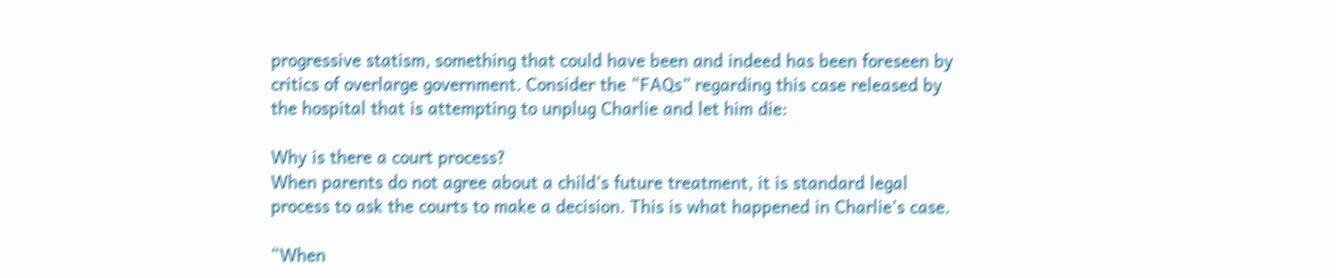progressive statism, something that could have been and indeed has been foreseen by critics of overlarge government. Consider the “FAQs” regarding this case released by the hospital that is attempting to unplug Charlie and let him die:

Why is there a court process?
When parents do not agree about a child’s future treatment, it is standard legal process to ask the courts to make a decision. This is what happened in Charlie’s case.

“When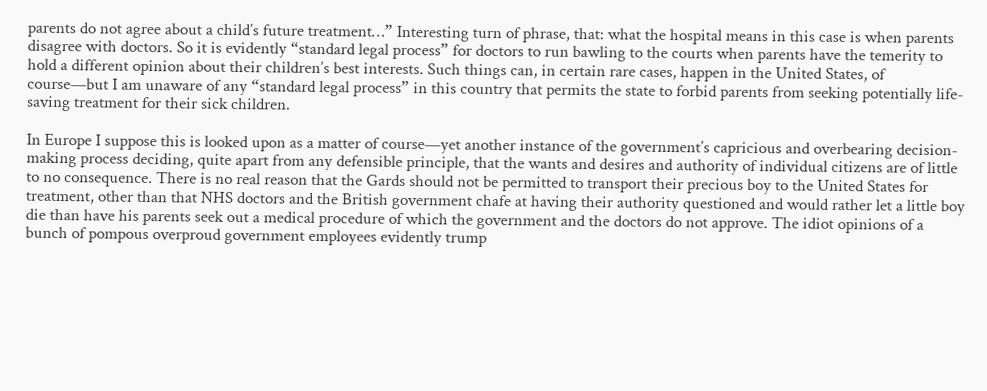parents do not agree about a child’s future treatment…” Interesting turn of phrase, that: what the hospital means in this case is when parents disagree with doctors. So it is evidently “standard legal process” for doctors to run bawling to the courts when parents have the temerity to hold a different opinion about their children’s best interests. Such things can, in certain rare cases, happen in the United States, of course—but I am unaware of any “standard legal process” in this country that permits the state to forbid parents from seeking potentially life-saving treatment for their sick children.

In Europe I suppose this is looked upon as a matter of course—yet another instance of the government’s capricious and overbearing decision-making process deciding, quite apart from any defensible principle, that the wants and desires and authority of individual citizens are of little to no consequence. There is no real reason that the Gards should not be permitted to transport their precious boy to the United States for treatment, other than that NHS doctors and the British government chafe at having their authority questioned and would rather let a little boy die than have his parents seek out a medical procedure of which the government and the doctors do not approve. The idiot opinions of a bunch of pompous overproud government employees evidently trump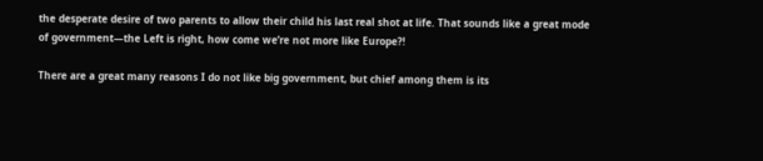the desperate desire of two parents to allow their child his last real shot at life. That sounds like a great mode of government—the Left is right, how come we’re not more like Europe?!

There are a great many reasons I do not like big government, but chief among them is its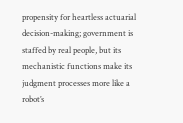propensity for heartless actuarial decision-making; government is staffed by real people, but its mechanistic functions make its judgment processes more like a robot’s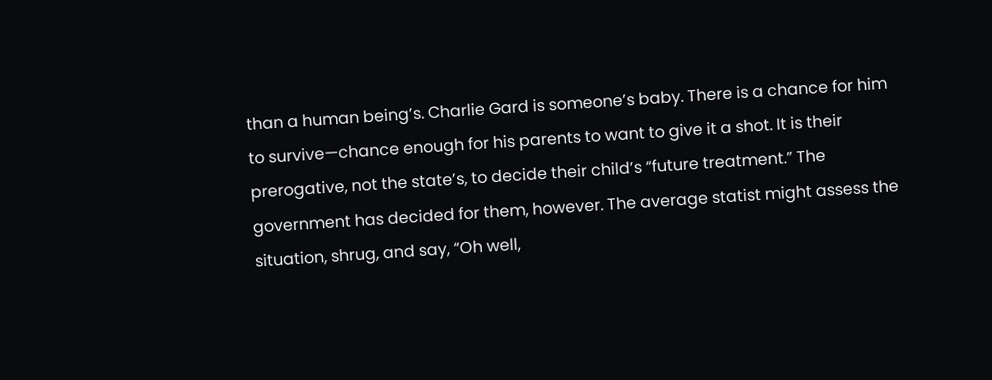than a human being’s. Charlie Gard is someone’s baby. There is a chance for him to survive—chance enough for his parents to want to give it a shot. It is their prerogative, not the state’s, to decide their child’s “future treatment.” The government has decided for them, however. The average statist might assess the situation, shrug, and say, “Oh well,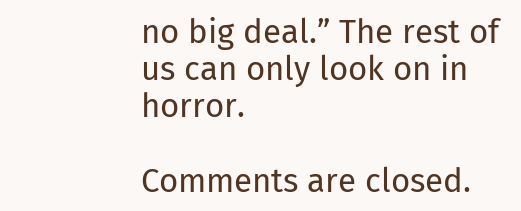no big deal.” The rest of us can only look on in horror.

Comments are closed.